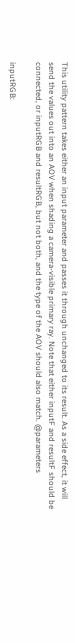This utility pattern takes either an input parameter and passes it through unchanged to its result. As a side effect, it will send the values out into an AOV when shading a camera-visible primary ray. Note that either inputF and resultF should be connected, or inputRGB and resultRGB, but not both, and the type of the AOV should also match. @parameters

inputRGB: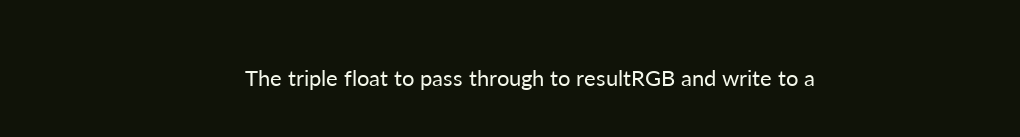The triple float to pass through to resultRGB and write to a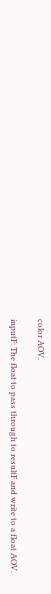color AOV.

inputF: The float to pass through to resultF and write to a float AOV.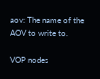aov: The name of the AOV to write to.

VOP nodes